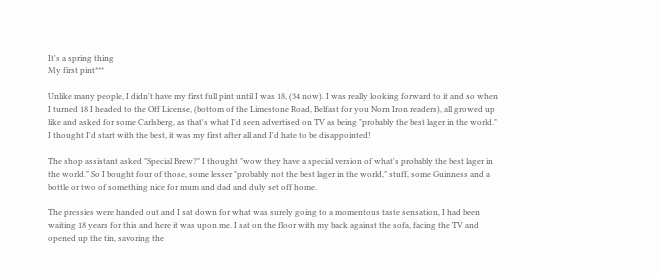It's a spring thing
My first pint***

Unlike many people, I didn't have my first full pint until I was 18, (34 now). I was really looking forward to it and so when I turned 18 I headed to the Off License, (bottom of the Limestone Road, Belfast for you Norn Iron readers), all growed up like and asked for some Carlsberg, as that's what I'd seen advertised on TV as being "probably the best lager in the world." I thought I'd start with the best, it was my first after all and I'd hate to be disappointed!

The shop assistant asked "Special Brew?" I thought "wow they have a special version of what's probably the best lager in the world." So I bought four of those, some lesser "probably not the best lager in the world," stuff, some Guinness and a bottle or two of something nice for mum and dad and duly set off home.

The pressies were handed out and I sat down for what was surely going to a momentous taste sensation, I had been waiting 18 years for this and here it was upon me. I sat on the floor with my back against the sofa, facing the TV and opened up the tin, savoring the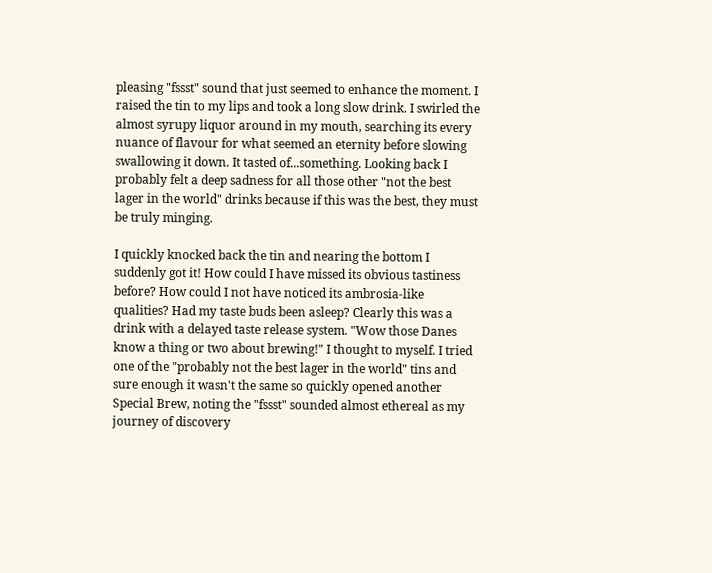pleasing "fssst" sound that just seemed to enhance the moment. I raised the tin to my lips and took a long slow drink. I swirled the almost syrupy liquor around in my mouth, searching its every nuance of flavour for what seemed an eternity before slowing swallowing it down. It tasted of...something. Looking back I probably felt a deep sadness for all those other "not the best lager in the world" drinks because if this was the best, they must be truly minging.

I quickly knocked back the tin and nearing the bottom I suddenly got it! How could I have missed its obvious tastiness before? How could I not have noticed its ambrosia-like qualities? Had my taste buds been asleep? Clearly this was a drink with a delayed taste release system. "Wow those Danes know a thing or two about brewing!" I thought to myself. I tried one of the "probably not the best lager in the world" tins and sure enough it wasn't the same so quickly opened another Special Brew, noting the "fssst" sounded almost ethereal as my journey of discovery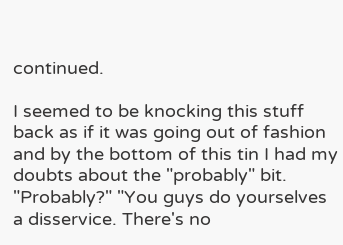continued.

I seemed to be knocking this stuff back as if it was going out of fashion and by the bottom of this tin I had my doubts about the "probably" bit. "Probably?" "You guys do yourselves a disservice. There's no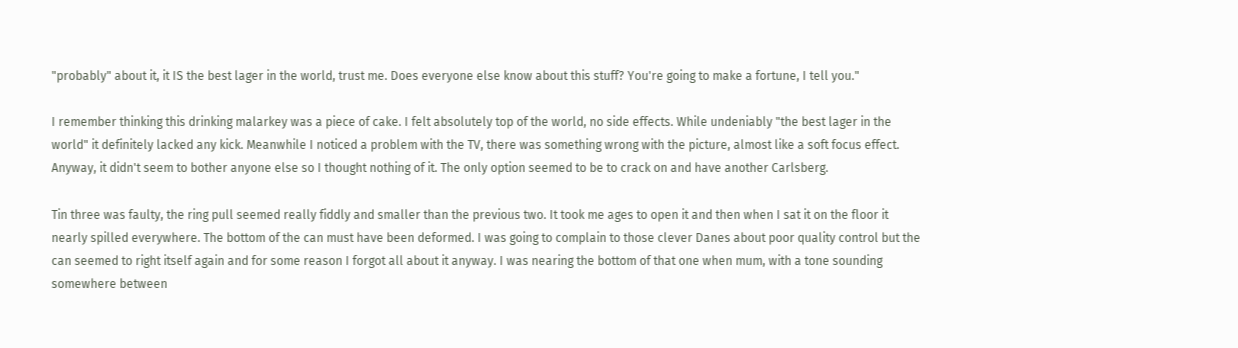"probably" about it, it IS the best lager in the world, trust me. Does everyone else know about this stuff? You're going to make a fortune, I tell you."

I remember thinking this drinking malarkey was a piece of cake. I felt absolutely top of the world, no side effects. While undeniably "the best lager in the world" it definitely lacked any kick. Meanwhile I noticed a problem with the TV, there was something wrong with the picture, almost like a soft focus effect. Anyway, it didn't seem to bother anyone else so I thought nothing of it. The only option seemed to be to crack on and have another Carlsberg.

Tin three was faulty, the ring pull seemed really fiddly and smaller than the previous two. It took me ages to open it and then when I sat it on the floor it nearly spilled everywhere. The bottom of the can must have been deformed. I was going to complain to those clever Danes about poor quality control but the can seemed to right itself again and for some reason I forgot all about it anyway. I was nearing the bottom of that one when mum, with a tone sounding somewhere between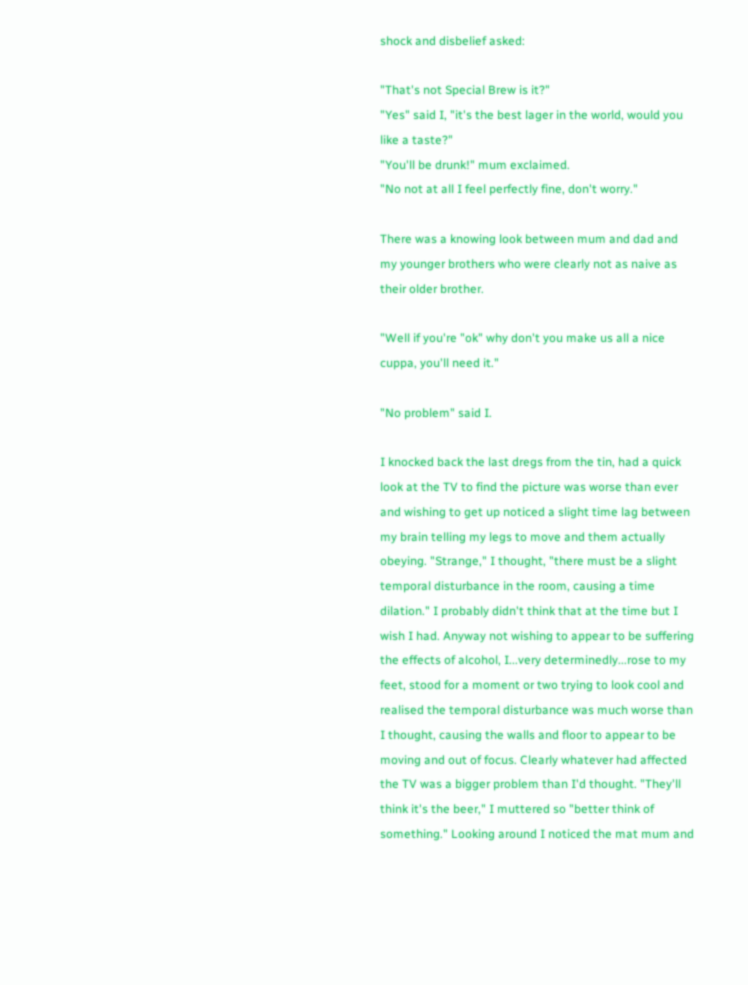shock and disbelief asked:

"That's not Special Brew is it?"
"Yes" said I, "it's the best lager in the world, would you like a taste?"
"You'll be drunk!" mum exclaimed.
"No not at all I feel perfectly fine, don't worry."

There was a knowing look between mum and dad and my younger brothers who were clearly not as naive as their older brother.

"Well if you're "ok" why don't you make us all a nice cuppa, you'll need it."

"No problem" said I.

I knocked back the last dregs from the tin, had a quick look at the TV to find the picture was worse than ever and wishing to get up noticed a slight time lag between my brain telling my legs to move and them actually obeying. "Strange," I thought, "there must be a slight temporal disturbance in the room, causing a time dilation." I probably didn't think that at the time but I wish I had. Anyway not wishing to appear to be suffering the effects of alcohol, I...very determinedly...rose to my feet, stood for a moment or two trying to look cool and realised the temporal disturbance was much worse than I thought, causing the walls and floor to appear to be moving and out of focus. Clearly whatever had affected the TV was a bigger problem than I'd thought. "They'll think it's the beer," I muttered so "better think of something." Looking around I noticed the mat mum and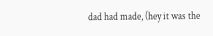dad had made, (hey it was the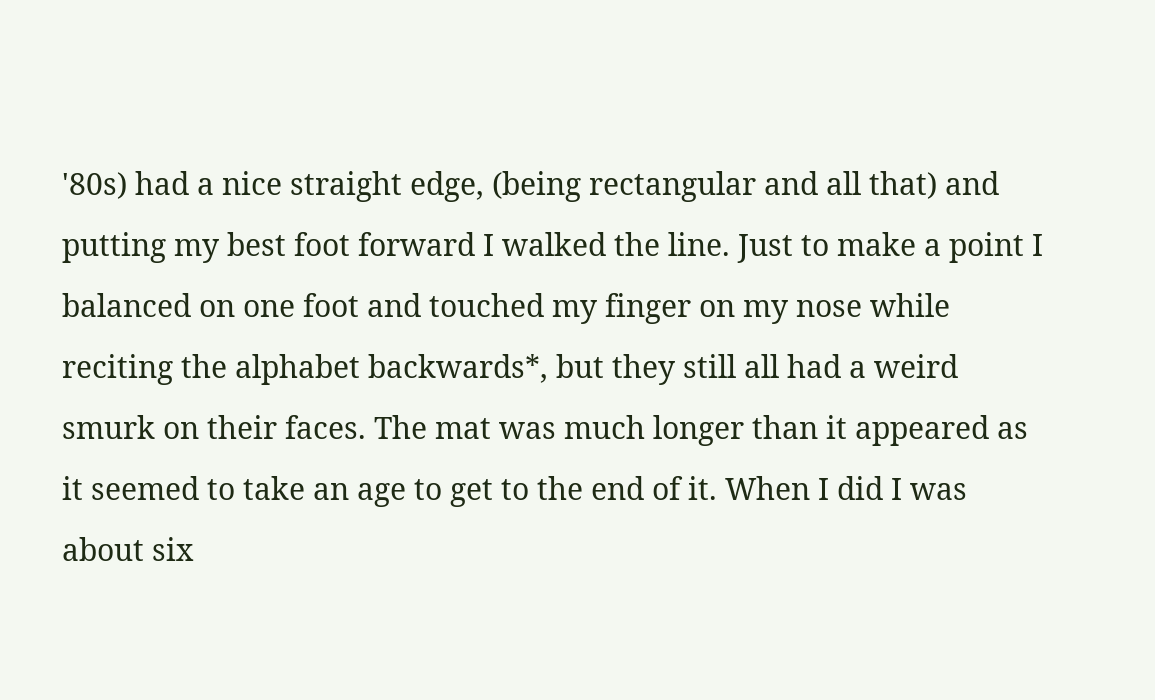'80s) had a nice straight edge, (being rectangular and all that) and putting my best foot forward I walked the line. Just to make a point I balanced on one foot and touched my finger on my nose while reciting the alphabet backwards*, but they still all had a weird smurk on their faces. The mat was much longer than it appeared as it seemed to take an age to get to the end of it. When I did I was about six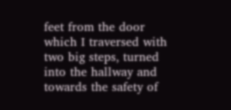feet from the door which I traversed with two big steps, turned into the hallway and towards the safety of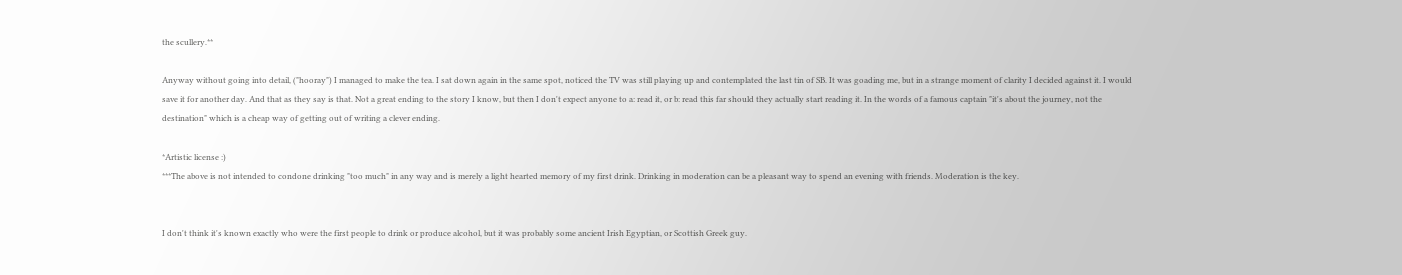the scullery.**

Anyway without going into detail, ("hooray") I managed to make the tea. I sat down again in the same spot, noticed the TV was still playing up and contemplated the last tin of SB. It was goading me, but in a strange moment of clarity I decided against it. I would save it for another day. And that as they say is that. Not a great ending to the story I know, but then I don't expect anyone to a: read it, or b: read this far should they actually start reading it. In the words of a famous captain "it's about the journey, not the destination" which is a cheap way of getting out of writing a clever ending.

*Artistic license :)
***The above is not intended to condone drinking "too much" in any way and is merely a light hearted memory of my first drink. Drinking in moderation can be a pleasant way to spend an evening with friends. Moderation is the key.


I don't think it's known exactly who were the first people to drink or produce alcohol, but it was probably some ancient Irish Egyptian, or Scottish Greek guy.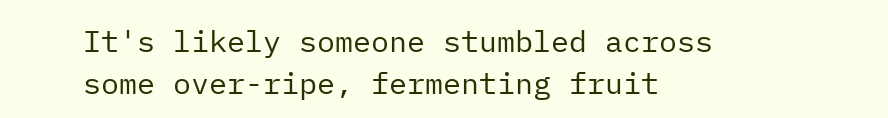It's likely someone stumbled across some over-ripe, fermenting fruit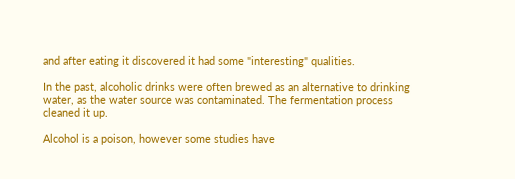and after eating it discovered it had some "interesting" qualities.

In the past, alcoholic drinks were often brewed as an alternative to drinking water, as the water source was contaminated. The fermentation process cleaned it up.

Alcohol is a poison, however some studies have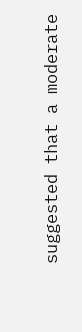suggested that a moderate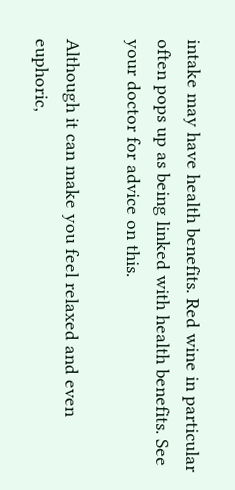intake may have health benefits. Red wine in particular often pops up as being linked with health benefits. See your doctor for advice on this.

Although it can make you feel relaxed and even euphoric,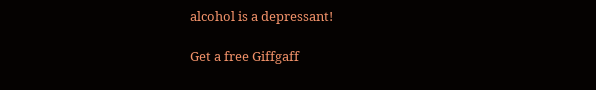alcohol is a depressant!

Get a free Giffgaff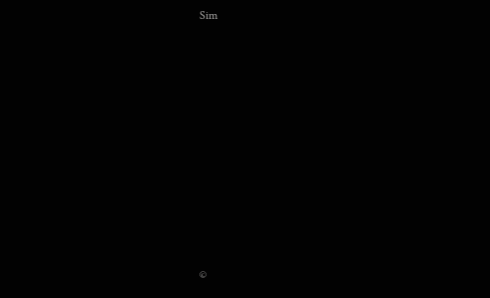Sim

















©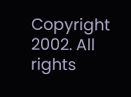Copyright 2002. All rights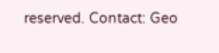reserved. Contact: Geo